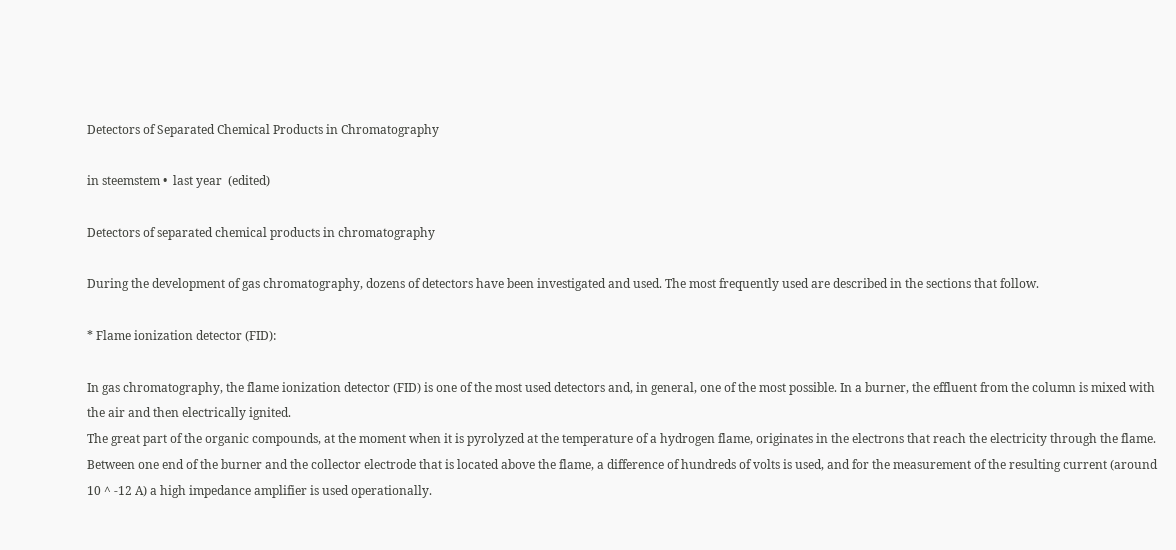Detectors of Separated Chemical Products in Chromatography

in steemstem •  last year  (edited)

Detectors of separated chemical products in chromatography

During the development of gas chromatography, dozens of detectors have been investigated and used. The most frequently used are described in the sections that follow.

* Flame ionization detector (FID):

In gas chromatography, the flame ionization detector (FID) is one of the most used detectors and, in general, one of the most possible. In a burner, the effluent from the column is mixed with the air and then electrically ignited.
The great part of the organic compounds, at the moment when it is pyrolyzed at the temperature of a hydrogen flame, originates in the electrons that reach the electricity through the flame. Between one end of the burner and the collector electrode that is located above the flame, a difference of hundreds of volts is used, and for the measurement of the resulting current (around 10 ^ -12 A) a high impedance amplifier is used operationally.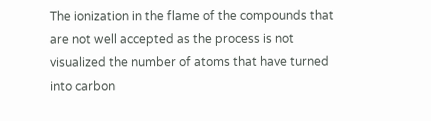The ionization in the flame of the compounds that are not well accepted as the process is not visualized the number of atoms that have turned into carbon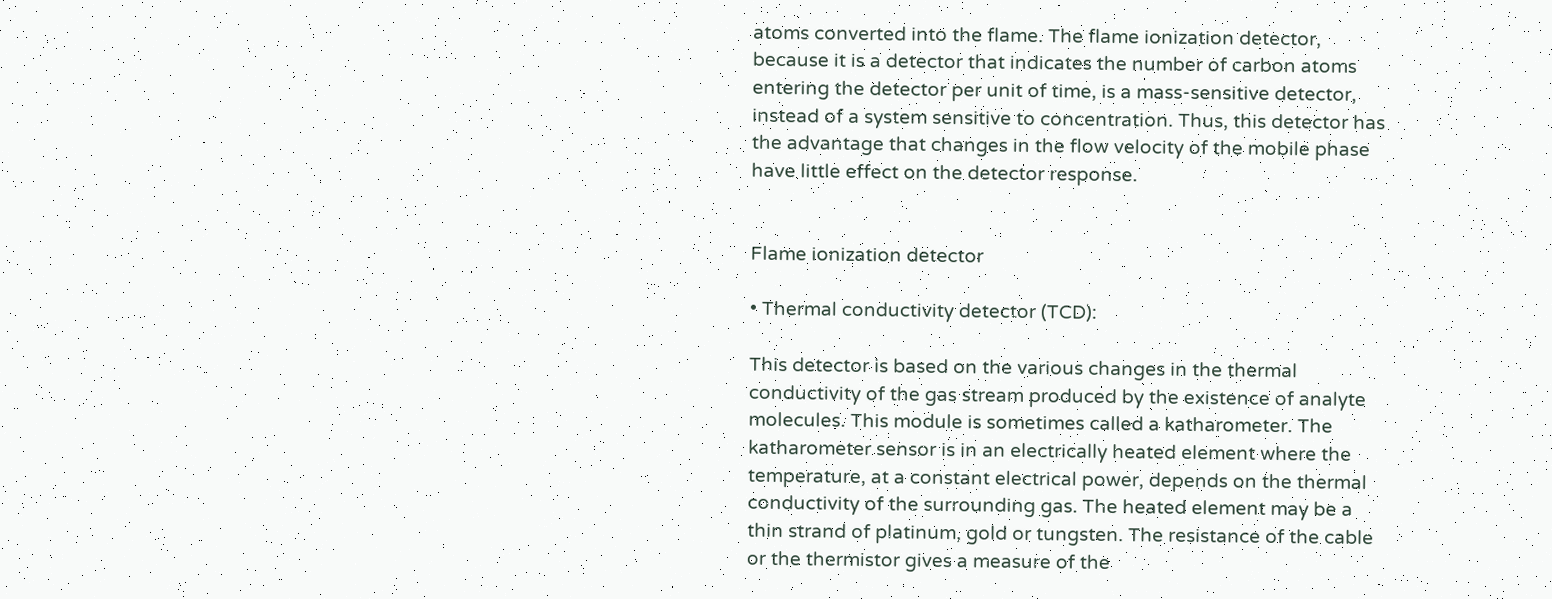atoms converted into the flame. The flame ionization detector, because it is a detector that indicates the number of carbon atoms entering the detector per unit of time, is a mass-sensitive detector, instead of a system sensitive to concentration. Thus, this detector has the advantage that changes in the flow velocity of the mobile phase have little effect on the detector response.


Flame ionization detector

• Thermal conductivity detector (TCD):

This detector is based on the various changes in the thermal conductivity of the gas stream produced by the existence of analyte molecules. This module is sometimes called a katharometer. The katharometer sensor is in an electrically heated element where the temperature, at a constant electrical power, depends on the thermal conductivity of the surrounding gas. The heated element may be a thin strand of platinum, gold or tungsten. The resistance of the cable or the thermistor gives a measure of the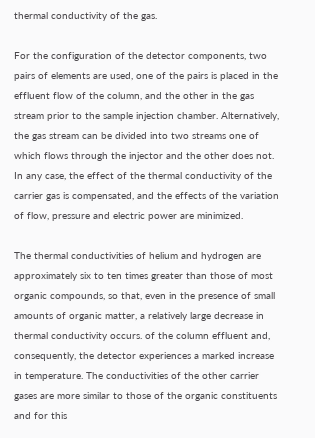thermal conductivity of the gas.

For the configuration of the detector components, two pairs of elements are used, one of the pairs is placed in the effluent flow of the column, and the other in the gas stream prior to the sample injection chamber. Alternatively, the gas stream can be divided into two streams one of which flows through the injector and the other does not. In any case, the effect of the thermal conductivity of the carrier gas is compensated, and the effects of the variation of flow, pressure and electric power are minimized.

The thermal conductivities of helium and hydrogen are approximately six to ten times greater than those of most organic compounds, so that, even in the presence of small amounts of organic matter, a relatively large decrease in thermal conductivity occurs. of the column effluent and, consequently, the detector experiences a marked increase in temperature. The conductivities of the other carrier gases are more similar to those of the organic constituents and for this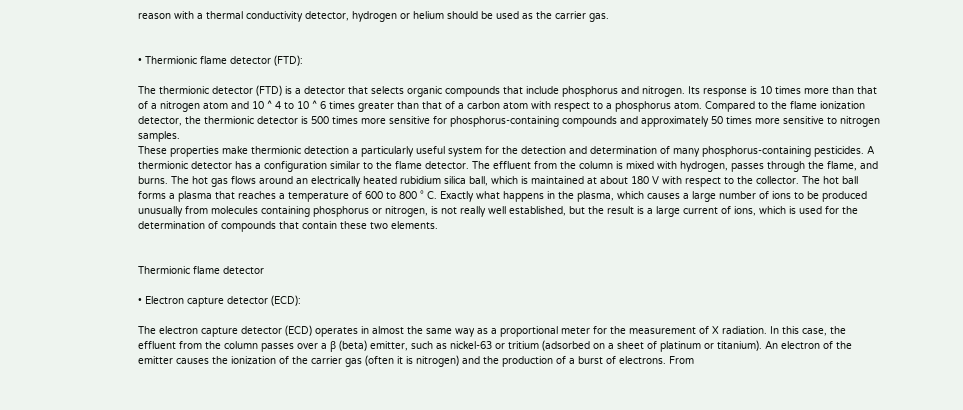reason with a thermal conductivity detector, hydrogen or helium should be used as the carrier gas.


• Thermionic flame detector (FTD):

The thermionic detector (FTD) is a detector that selects organic compounds that include phosphorus and nitrogen. Its response is 10 times more than that of a nitrogen atom and 10 ^ 4 to 10 ^ 6 times greater than that of a carbon atom with respect to a phosphorus atom. Compared to the flame ionization detector, the thermionic detector is 500 times more sensitive for phosphorus-containing compounds and approximately 50 times more sensitive to nitrogen samples.
These properties make thermionic detection a particularly useful system for the detection and determination of many phosphorus-containing pesticides. A thermionic detector has a configuration similar to the flame detector. The effluent from the column is mixed with hydrogen, passes through the flame, and burns. The hot gas flows around an electrically heated rubidium silica ball, which is maintained at about 180 V with respect to the collector. The hot ball forms a plasma that reaches a temperature of 600 to 800 ° C. Exactly what happens in the plasma, which causes a large number of ions to be produced unusually from molecules containing phosphorus or nitrogen, is not really well established, but the result is a large current of ions, which is used for the determination of compounds that contain these two elements.


Thermionic flame detector

• Electron capture detector (ECD):

The electron capture detector (ECD) operates in almost the same way as a proportional meter for the measurement of X radiation. In this case, the effluent from the column passes over a β (beta) emitter, such as nickel-63 or tritium (adsorbed on a sheet of platinum or titanium). An electron of the emitter causes the ionization of the carrier gas (often it is nitrogen) and the production of a burst of electrons. From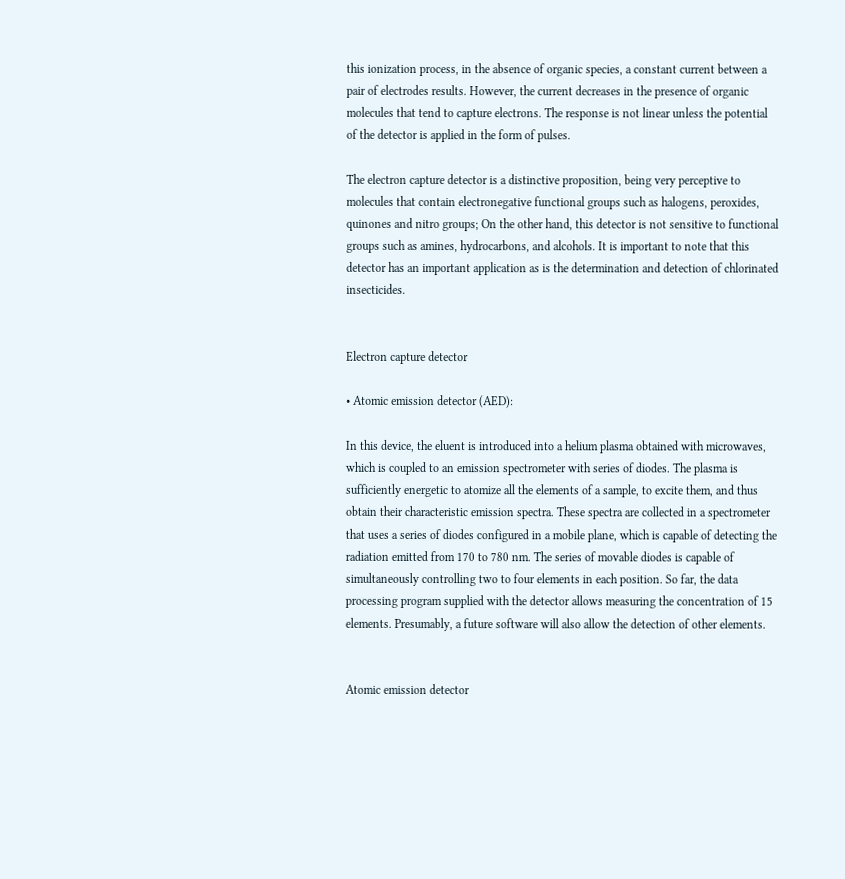this ionization process, in the absence of organic species, a constant current between a pair of electrodes results. However, the current decreases in the presence of organic molecules that tend to capture electrons. The response is not linear unless the potential of the detector is applied in the form of pulses.

The electron capture detector is a distinctive proposition, being very perceptive to molecules that contain electronegative functional groups such as halogens, peroxides, quinones and nitro groups; On the other hand, this detector is not sensitive to functional groups such as amines, hydrocarbons, and alcohols. It is important to note that this detector has an important application as is the determination and detection of chlorinated insecticides.


Electron capture detector

• Atomic emission detector (AED):

In this device, the eluent is introduced into a helium plasma obtained with microwaves, which is coupled to an emission spectrometer with series of diodes. The plasma is sufficiently energetic to atomize all the elements of a sample, to excite them, and thus obtain their characteristic emission spectra. These spectra are collected in a spectrometer that uses a series of diodes configured in a mobile plane, which is capable of detecting the radiation emitted from 170 to 780 nm. The series of movable diodes is capable of simultaneously controlling two to four elements in each position. So far, the data processing program supplied with the detector allows measuring the concentration of 15 elements. Presumably, a future software will also allow the detection of other elements.


Atomic emission detector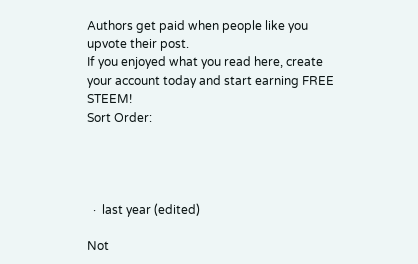Authors get paid when people like you upvote their post.
If you enjoyed what you read here, create your account today and start earning FREE STEEM!
Sort Order:




  ·  last year (edited)

Not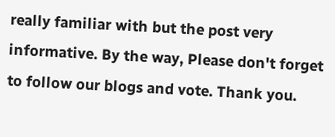really familiar with but the post very informative. By the way, Please don't forget to follow our blogs and vote. Thank you.